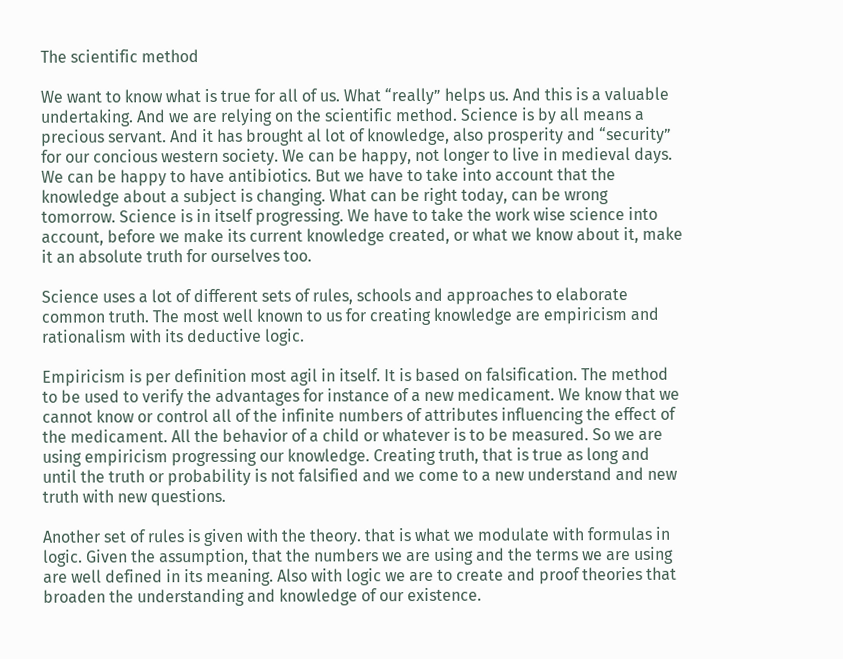The scientific method

We want to know what is true for all of us. What “really” helps us. And this is a valuable undertaking. And we are relying on the scientific method. Science is by all means a precious servant. And it has brought al lot of knowledge, also prosperity and “security” for our concious western society. We can be happy, not longer to live in medieval days. We can be happy to have antibiotics. But we have to take into account that the knowledge about a subject is changing. What can be right today, can be wrong tomorrow. Science is in itself progressing. We have to take the work wise science into account, before we make its current knowledge created, or what we know about it, make it an absolute truth for ourselves too.

Science uses a lot of different sets of rules, schools and approaches to elaborate common truth. The most well known to us for creating knowledge are empiricism and rationalism with its deductive logic.

Empiricism is per definition most agil in itself. It is based on falsification. The method to be used to verify the advantages for instance of a new medicament. We know that we cannot know or control all of the infinite numbers of attributes influencing the effect of the medicament. All the behavior of a child or whatever is to be measured. So we are using empiricism progressing our knowledge. Creating truth, that is true as long and until the truth or probability is not falsified and we come to a new understand and new truth with new questions.

Another set of rules is given with the theory. that is what we modulate with formulas in logic. Given the assumption, that the numbers we are using and the terms we are using are well defined in its meaning. Also with logic we are to create and proof theories that broaden the understanding and knowledge of our existence.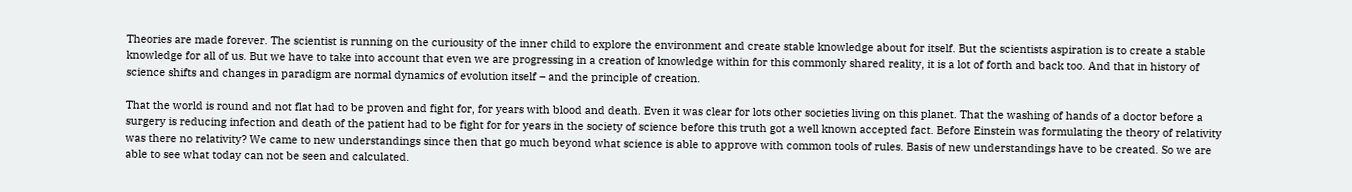Theories are made forever. The scientist is running on the curiousity of the inner child to explore the environment and create stable knowledge about for itself. But the scientists aspiration is to create a stable knowledge for all of us. But we have to take into account that even we are progressing in a creation of knowledge within for this commonly shared reality, it is a lot of forth and back too. And that in history of science shifts and changes in paradigm are normal dynamics of evolution itself – and the principle of creation.

That the world is round and not flat had to be proven and fight for, for years with blood and death. Even it was clear for lots other societies living on this planet. That the washing of hands of a doctor before a surgery is reducing infection and death of the patient had to be fight for for years in the society of science before this truth got a well known accepted fact. Before Einstein was formulating the theory of relativity was there no relativity? We came to new understandings since then that go much beyond what science is able to approve with common tools of rules. Basis of new understandings have to be created. So we are able to see what today can not be seen and calculated.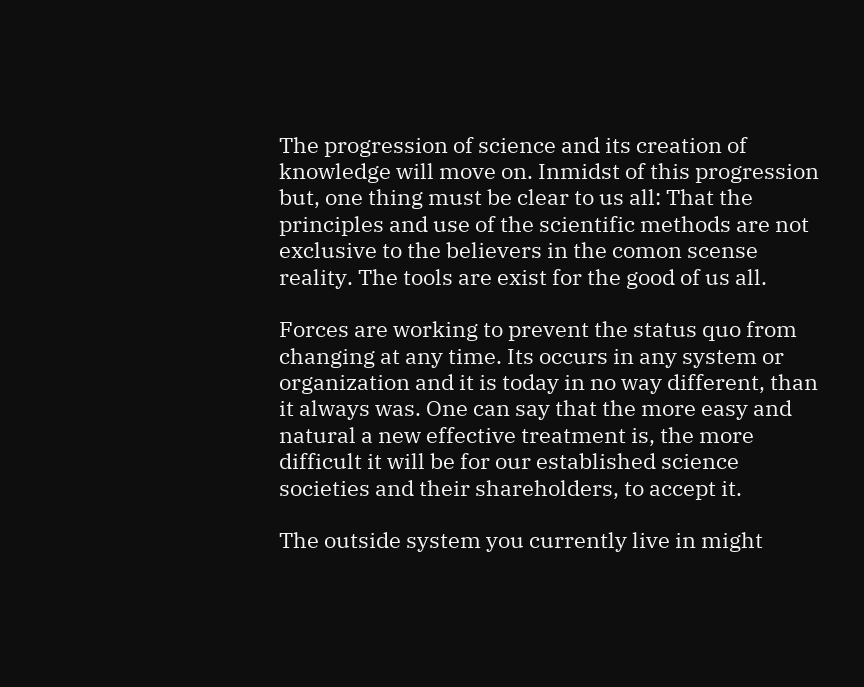The progression of science and its creation of knowledge will move on. Inmidst of this progression but, one thing must be clear to us all: That the principles and use of the scientific methods are not exclusive to the believers in the comon scense reality. The tools are exist for the good of us all.

Forces are working to prevent the status quo from changing at any time. Its occurs in any system or organization and it is today in no way different, than it always was. One can say that the more easy and natural a new effective treatment is, the more difficult it will be for our established science societies and their shareholders, to accept it.

The outside system you currently live in might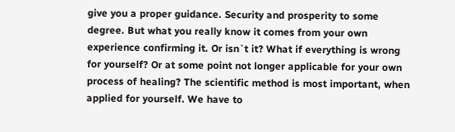give you a proper guidance. Security and prosperity to some degree. But what you really know it comes from your own experience confirming it. Or isn`t it? What if everything is wrong for yourself? Or at some point not longer applicable for your own process of healing? The scientific method is most important, when applied for yourself. We have to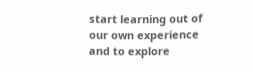start learning out of our own experience and to explore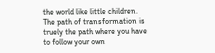the world like little children. The path of transformation is truely the path where you have to follow your own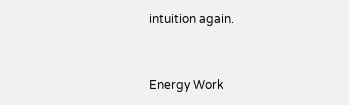intuition again.


Energy Work